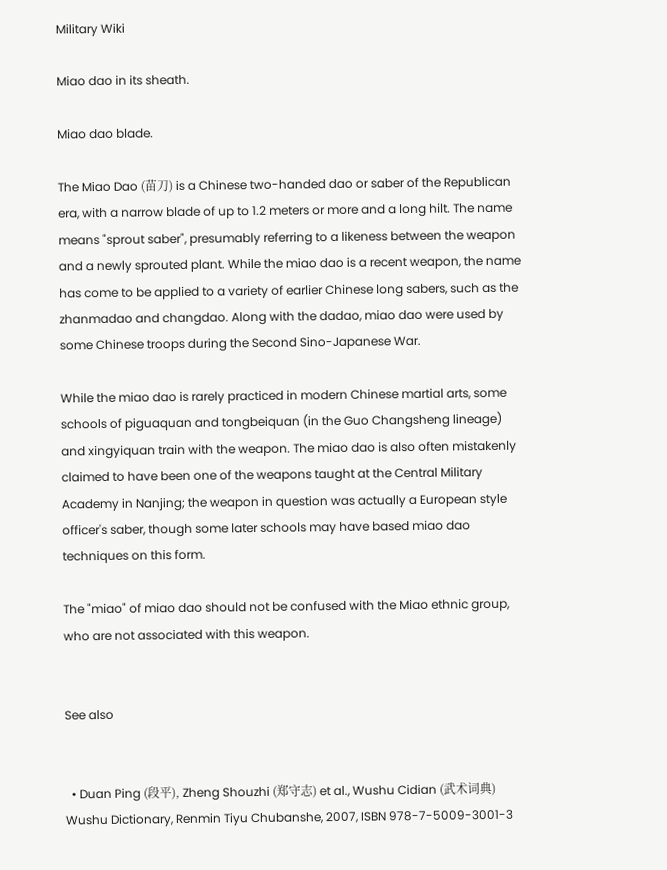Military Wiki

Miao dao in its sheath.

Miao dao blade.

The Miao Dao (苗刀) is a Chinese two-handed dao or saber of the Republican era, with a narrow blade of up to 1.2 meters or more and a long hilt. The name means "sprout saber", presumably referring to a likeness between the weapon and a newly sprouted plant. While the miao dao is a recent weapon, the name has come to be applied to a variety of earlier Chinese long sabers, such as the zhanmadao and changdao. Along with the dadao, miao dao were used by some Chinese troops during the Second Sino-Japanese War.

While the miao dao is rarely practiced in modern Chinese martial arts, some schools of piguaquan and tongbeiquan (in the Guo Changsheng lineage) and xingyiquan train with the weapon. The miao dao is also often mistakenly claimed to have been one of the weapons taught at the Central Military Academy in Nanjing; the weapon in question was actually a European style officer's saber, though some later schools may have based miao dao techniques on this form.

The "miao" of miao dao should not be confused with the Miao ethnic group, who are not associated with this weapon.


See also


  • Duan Ping (段平), Zheng Shouzhi (郑守志) et al., Wushu Cidian (武术词典) Wushu Dictionary, Renmin Tiyu Chubanshe, 2007, ISBN 978-7-5009-3001-3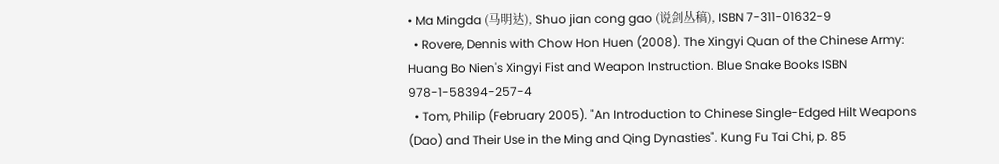• Ma Mingda (马明达), Shuo jian cong gao (说剑丛稿), ISBN 7-311-01632-9
  • Rovere, Dennis with Chow Hon Huen (2008). The Xingyi Quan of the Chinese Army: Huang Bo Nien's Xingyi Fist and Weapon Instruction. Blue Snake Books ISBN 978-1-58394-257-4
  • Tom, Philip (February 2005). "An Introduction to Chinese Single-Edged Hilt Weapons (Dao) and Their Use in the Ming and Qing Dynasties". Kung Fu Tai Chi, p. 85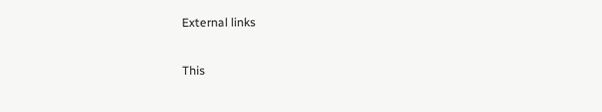External links

This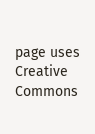page uses Creative Commons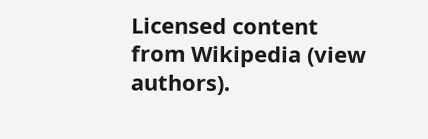Licensed content from Wikipedia (view authors).